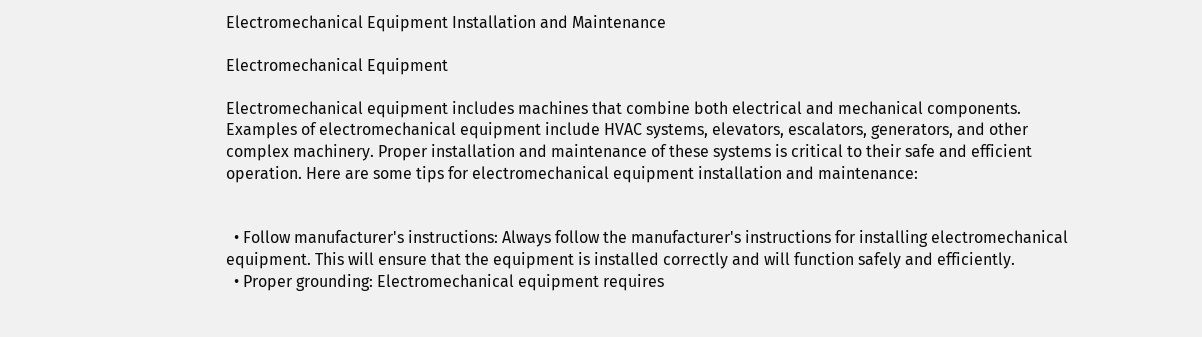Electromechanical Equipment Installation and Maintenance

Electromechanical Equipment

Electromechanical equipment includes machines that combine both electrical and mechanical components. Examples of electromechanical equipment include HVAC systems, elevators, escalators, generators, and other complex machinery. Proper installation and maintenance of these systems is critical to their safe and efficient operation. Here are some tips for electromechanical equipment installation and maintenance:


  • Follow manufacturer's instructions: Always follow the manufacturer's instructions for installing electromechanical equipment. This will ensure that the equipment is installed correctly and will function safely and efficiently.
  • Proper grounding: Electromechanical equipment requires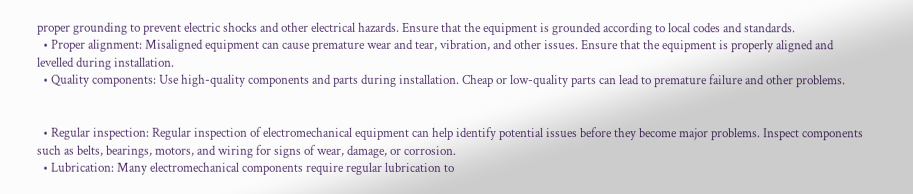proper grounding to prevent electric shocks and other electrical hazards. Ensure that the equipment is grounded according to local codes and standards.
  • Proper alignment: Misaligned equipment can cause premature wear and tear, vibration, and other issues. Ensure that the equipment is properly aligned and levelled during installation.
  • Quality components: Use high-quality components and parts during installation. Cheap or low-quality parts can lead to premature failure and other problems.


  • Regular inspection: Regular inspection of electromechanical equipment can help identify potential issues before they become major problems. Inspect components such as belts, bearings, motors, and wiring for signs of wear, damage, or corrosion.
  • Lubrication: Many electromechanical components require regular lubrication to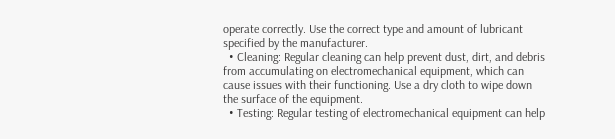operate correctly. Use the correct type and amount of lubricant specified by the manufacturer.
  • Cleaning: Regular cleaning can help prevent dust, dirt, and debris from accumulating on electromechanical equipment, which can cause issues with their functioning. Use a dry cloth to wipe down the surface of the equipment.
  • Testing: Regular testing of electromechanical equipment can help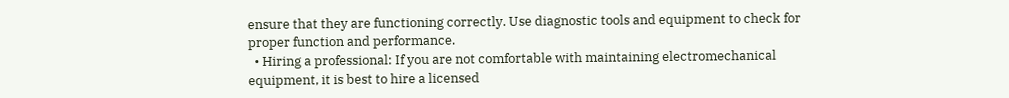ensure that they are functioning correctly. Use diagnostic tools and equipment to check for proper function and performance.
  • Hiring a professional: If you are not comfortable with maintaining electromechanical equipment, it is best to hire a licensed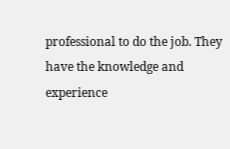professional to do the job. They have the knowledge and experience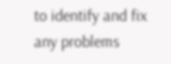to identify and fix any problems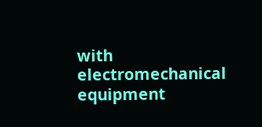with electromechanical equipment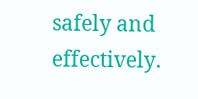safely and effectively.